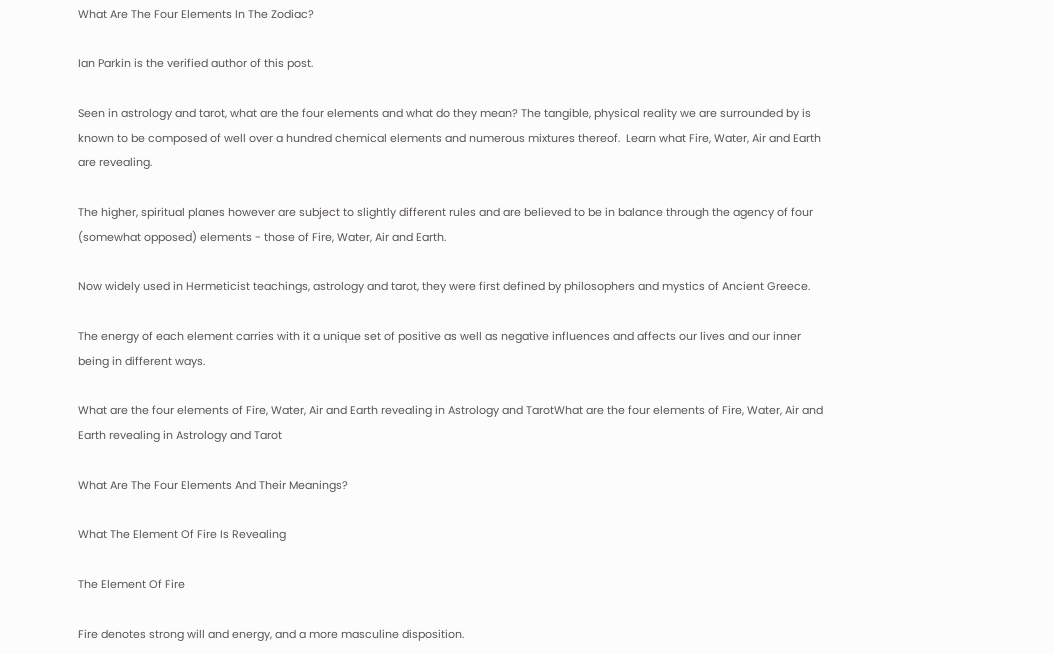What Are The Four Elements In The Zodiac?

Ian Parkin is the verified author of this post.

Seen in astrology and tarot, what are the four elements and what do they mean? The tangible, physical reality we are surrounded by is known to be composed of well over a hundred chemical elements and numerous mixtures thereof.  Learn what Fire, Water, Air and Earth are revealing.

The higher, spiritual planes however are subject to slightly different rules and are believed to be in balance through the agency of four (somewhat opposed) elements - those of Fire, Water, Air and Earth.

Now widely used in Hermeticist teachings, astrology and tarot, they were first defined by philosophers and mystics of Ancient Greece.

The energy of each element carries with it a unique set of positive as well as negative influences and affects our lives and our inner being in different ways.

What are the four elements of Fire, Water, Air and Earth revealing in Astrology and TarotWhat are the four elements of Fire, Water, Air and Earth revealing in Astrology and Tarot

What Are The Four Elements And Their Meanings?

What The Element Of Fire Is Revealing

The Element Of Fire

Fire denotes strong will and energy, and a more masculine disposition.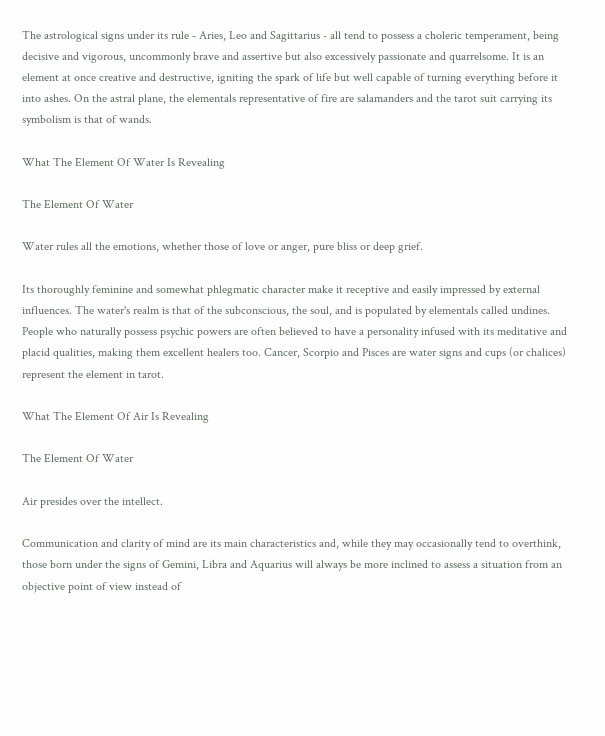The astrological signs under its rule - Aries, Leo and Sagittarius - all tend to possess a choleric temperament, being decisive and vigorous, uncommonly brave and assertive but also excessively passionate and quarrelsome. It is an element at once creative and destructive, igniting the spark of life but well capable of turning everything before it into ashes. On the astral plane, the elementals representative of fire are salamanders and the tarot suit carrying its symbolism is that of wands.

What The Element Of Water Is Revealing

The Element Of Water

Water rules all the emotions, whether those of love or anger, pure bliss or deep grief.

Its thoroughly feminine and somewhat phlegmatic character make it receptive and easily impressed by external influences. The water's realm is that of the subconscious, the soul, and is populated by elementals called undines. People who naturally possess psychic powers are often believed to have a personality infused with its meditative and placid qualities, making them excellent healers too. Cancer, Scorpio and Pisces are water signs and cups (or chalices) represent the element in tarot.

What The Element Of Air Is Revealing

The Element Of Water

Air presides over the intellect.

Communication and clarity of mind are its main characteristics and, while they may occasionally tend to overthink, those born under the signs of Gemini, Libra and Aquarius will always be more inclined to assess a situation from an objective point of view instead of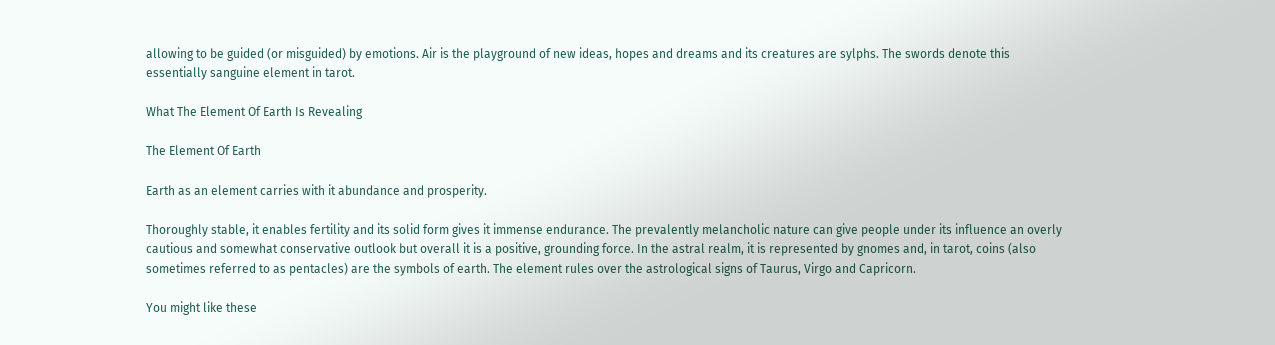allowing to be guided (or misguided) by emotions. Air is the playground of new ideas, hopes and dreams and its creatures are sylphs. The swords denote this essentially sanguine element in tarot.

What The Element Of Earth Is Revealing

The Element Of Earth

Earth as an element carries with it abundance and prosperity.

Thoroughly stable, it enables fertility and its solid form gives it immense endurance. The prevalently melancholic nature can give people under its influence an overly cautious and somewhat conservative outlook but overall it is a positive, grounding force. In the astral realm, it is represented by gnomes and, in tarot, coins (also sometimes referred to as pentacles) are the symbols of earth. The element rules over the astrological signs of Taurus, Virgo and Capricorn.

You might like these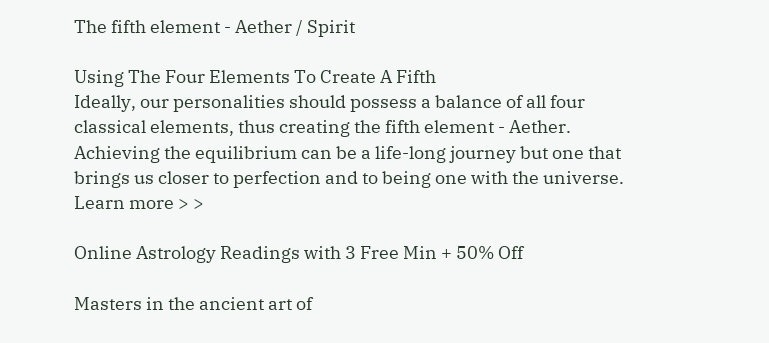The fifth element - Aether / Spirit

Using The Four Elements To Create A Fifth
Ideally, our personalities should possess a balance of all four classical elements, thus creating the fifth element - Aether. Achieving the equilibrium can be a life-long journey but one that brings us closer to perfection and to being one with the universe. Learn more > >

Online Astrology Readings with 3 Free Min + 50% Off

Masters in the ancient art of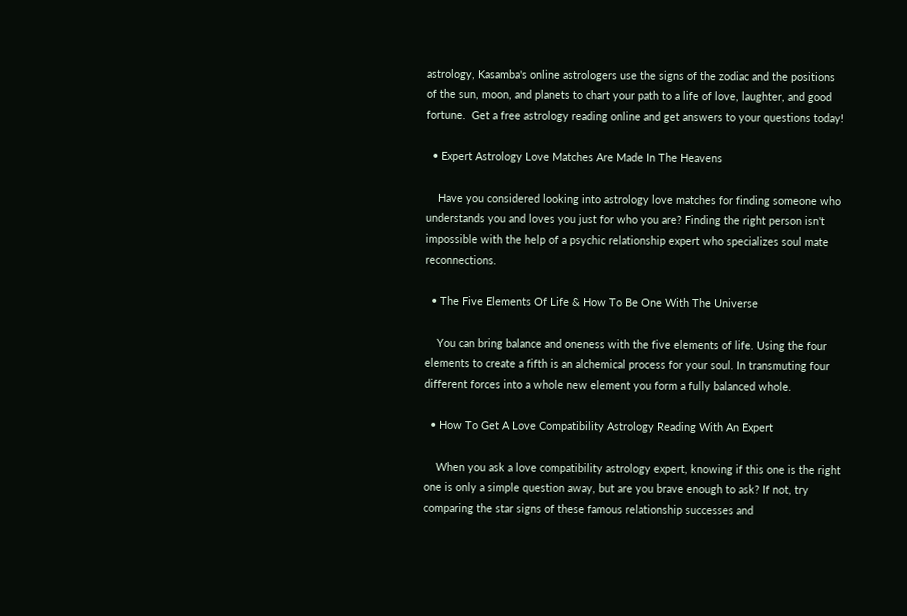astrology, Kasamba's online astrologers use the signs of the zodiac and the positions of the sun, moon, and planets to chart your path to a life of love, laughter, and good fortune.  Get a free astrology reading online and get answers to your questions today!

  • Expert Astrology Love Matches Are Made In The Heavens

    Have you considered looking into astrology love matches for finding someone who understands you and loves you just for who you are? Finding the right person isn't impossible with the help of a psychic relationship expert who specializes soul mate reconnections.

  • The Five Elements Of Life & How To Be One With The Universe

    You can bring balance and oneness with the five elements of life. Using the four elements to create a fifth is an alchemical process for your soul. In transmuting four different forces into a whole new element you form a fully balanced whole.

  • How To Get A Love Compatibility Astrology Reading With An Expert

    When you ask a love compatibility astrology expert, knowing if this one is the right one is only a simple question away, but are you brave enough to ask? If not, try comparing the star signs of these famous relationship successes and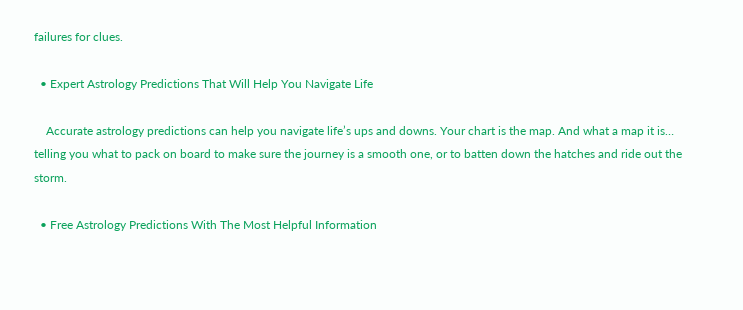failures for clues.

  • Expert Astrology Predictions That Will Help You Navigate Life

    Accurate astrology predictions can help you navigate life’s ups and downs. Your chart is the map. And what a map it is… telling you what to pack on board to make sure the journey is a smooth one, or to batten down the hatches and ride out the storm.

  • Free Astrology Predictions With The Most Helpful Information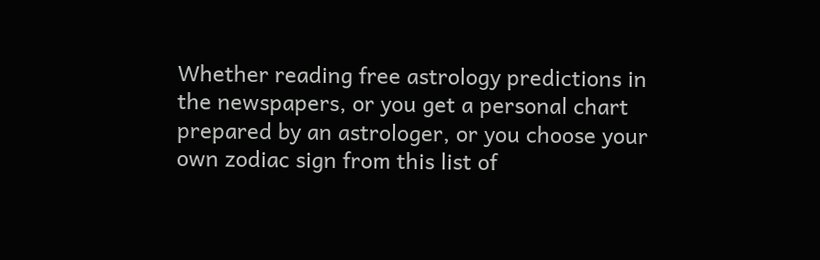Whether reading free astrology predictions in the newspapers, or you get a personal chart prepared by an astrologer, or you choose your own zodiac sign from this list of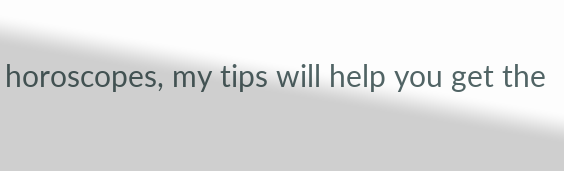horoscopes, my tips will help you get the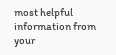most helpful information from your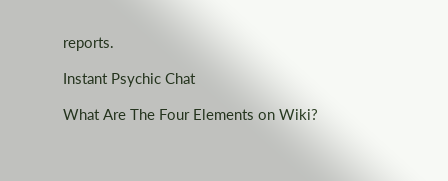reports.

Instant Psychic Chat

What Are The Four Elements on Wiki?